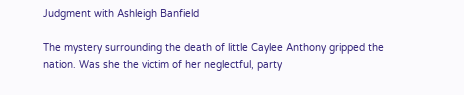Judgment with Ashleigh Banfield

The mystery surrounding the death of little Caylee Anthony gripped the nation. Was she the victim of her neglectful, party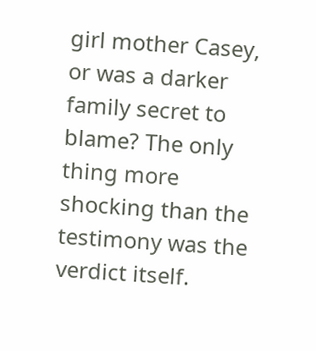girl mother Casey, or was a darker family secret to blame? The only thing more shocking than the testimony was the verdict itself.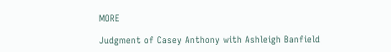MORE

Judgment of Casey Anthony with Ashleigh Banfield